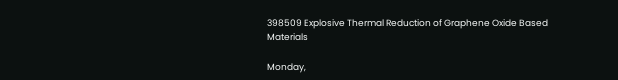398509 Explosive Thermal Reduction of Graphene Oxide Based Materials

Monday,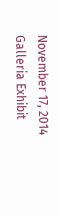November 17, 2014
Galleria Exhibit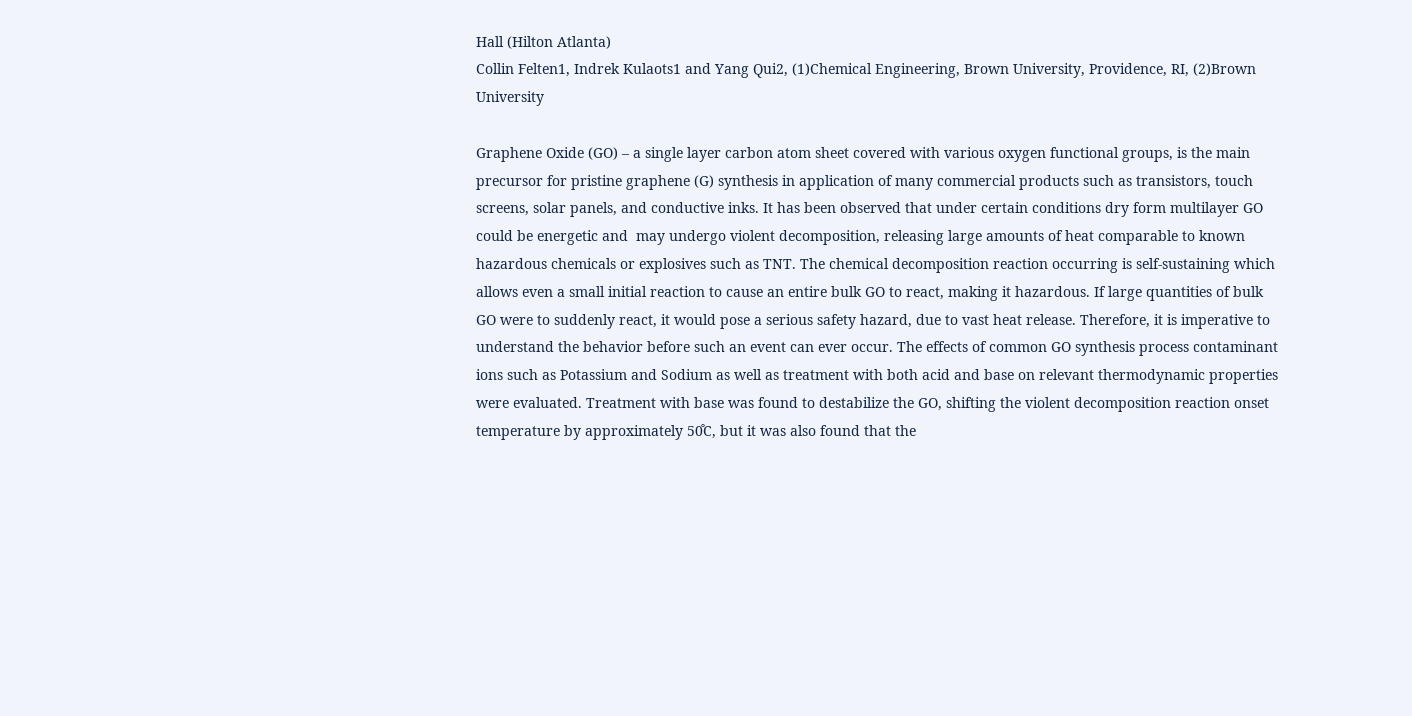Hall (Hilton Atlanta)
Collin Felten1, Indrek Kulaots1 and Yang Qui2, (1)Chemical Engineering, Brown University, Providence, RI, (2)Brown University

Graphene Oxide (GO) – a single layer carbon atom sheet covered with various oxygen functional groups, is the main precursor for pristine graphene (G) synthesis in application of many commercial products such as transistors, touch screens, solar panels, and conductive inks. It has been observed that under certain conditions dry form multilayer GO could be energetic and  may undergo violent decomposition, releasing large amounts of heat comparable to known hazardous chemicals or explosives such as TNT. The chemical decomposition reaction occurring is self-sustaining which allows even a small initial reaction to cause an entire bulk GO to react, making it hazardous. If large quantities of bulk GO were to suddenly react, it would pose a serious safety hazard, due to vast heat release. Therefore, it is imperative to understand the behavior before such an event can ever occur. The effects of common GO synthesis process contaminant ions such as Potassium and Sodium as well as treatment with both acid and base on relevant thermodynamic properties were evaluated. Treatment with base was found to destabilize the GO, shifting the violent decomposition reaction onset temperature by approximately 50̊C, but it was also found that the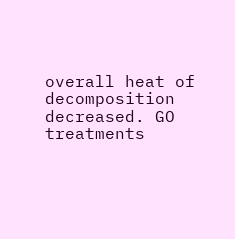overall heat of decomposition decreased. GO treatments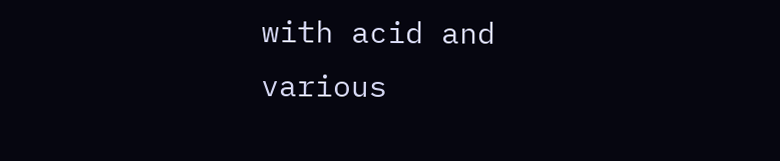with acid and various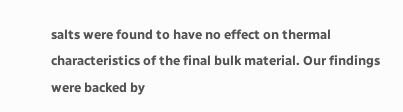salts were found to have no effect on thermal characteristics of the final bulk material. Our findings were backed by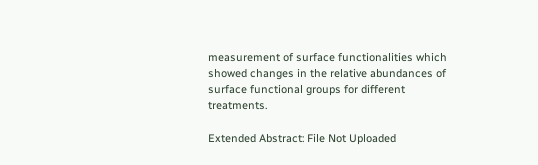measurement of surface functionalities which showed changes in the relative abundances of surface functional groups for different treatments.

Extended Abstract: File Not Uploaded